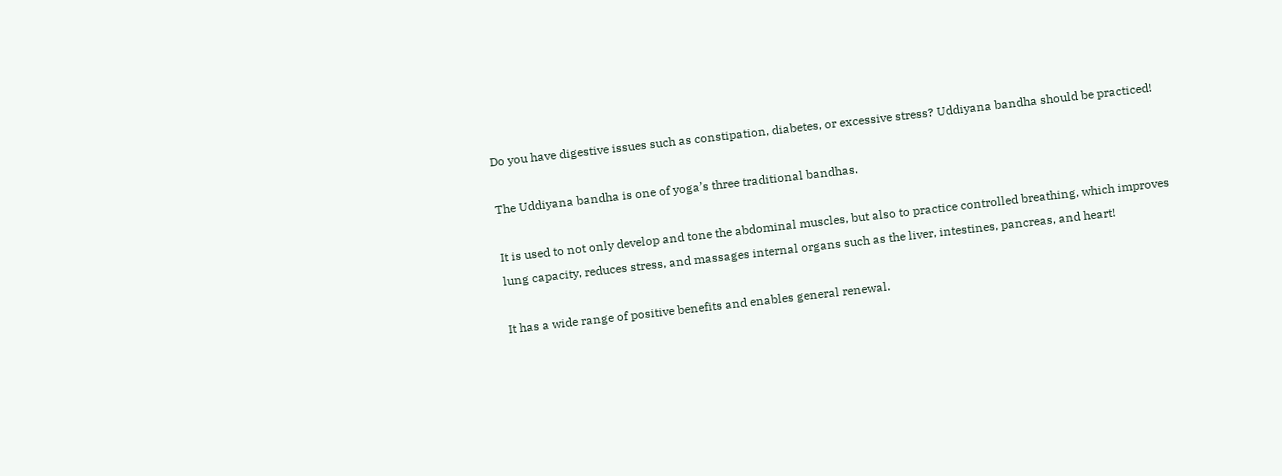Do you have digestive issues such as constipation, diabetes, or excessive stress? Uddiyana bandha should be practiced!

The Uddiyana bandha is one of yoga’s three traditional bandhas.

It is used to not only develop and tone the abdominal muscles, but also to practice controlled breathing, which improves lung capacity, reduces stress, and massages internal organs such as the liver, intestines, pancreas, and heart!

It has a wide range of positive benefits and enables general renewal.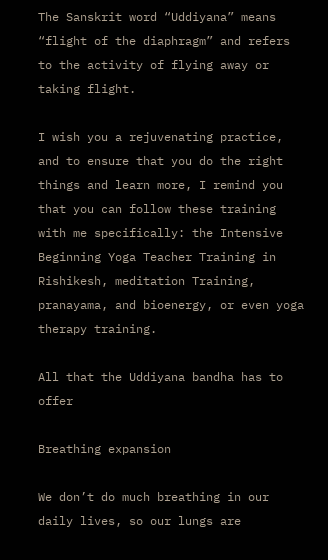The Sanskrit word “Uddiyana” means “flight of the diaphragm” and refers to the activity of flying away or taking flight.

I wish you a rejuvenating practice, and to ensure that you do the right things and learn more, I remind you that you can follow these training with me specifically: the Intensive Beginning Yoga Teacher Training in Rishikesh, meditation Training, pranayama, and bioenergy, or even yoga therapy training.

All that the Uddiyana bandha has to offer

Breathing expansion

We don’t do much breathing in our daily lives, so our lungs are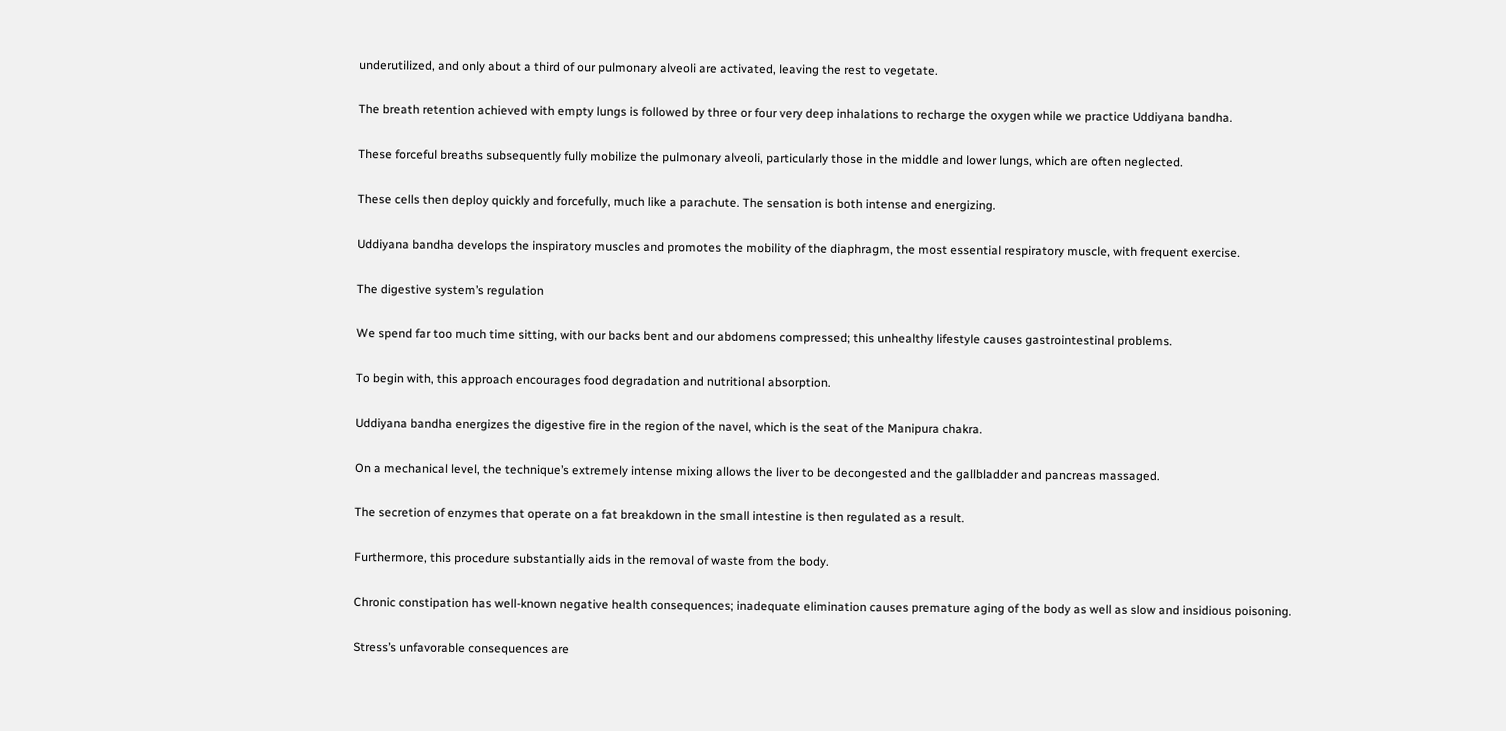underutilized, and only about a third of our pulmonary alveoli are activated, leaving the rest to vegetate.

The breath retention achieved with empty lungs is followed by three or four very deep inhalations to recharge the oxygen while we practice Uddiyana bandha.

These forceful breaths subsequently fully mobilize the pulmonary alveoli, particularly those in the middle and lower lungs, which are often neglected.

These cells then deploy quickly and forcefully, much like a parachute. The sensation is both intense and energizing.

Uddiyana bandha develops the inspiratory muscles and promotes the mobility of the diaphragm, the most essential respiratory muscle, with frequent exercise.

The digestive system’s regulation

We spend far too much time sitting, with our backs bent and our abdomens compressed; this unhealthy lifestyle causes gastrointestinal problems.

To begin with, this approach encourages food degradation and nutritional absorption.

Uddiyana bandha energizes the digestive fire in the region of the navel, which is the seat of the Manipura chakra.

On a mechanical level, the technique’s extremely intense mixing allows the liver to be decongested and the gallbladder and pancreas massaged.

The secretion of enzymes that operate on a fat breakdown in the small intestine is then regulated as a result.

Furthermore, this procedure substantially aids in the removal of waste from the body.

Chronic constipation has well-known negative health consequences; inadequate elimination causes premature aging of the body as well as slow and insidious poisoning.

Stress’s unfavorable consequences are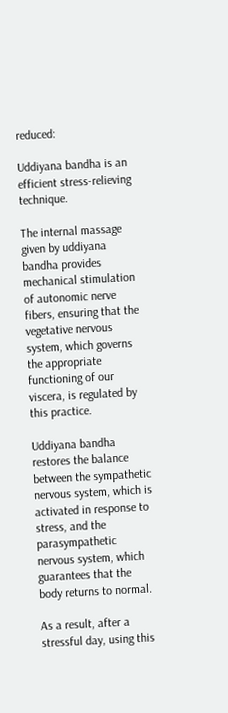reduced:

Uddiyana bandha is an efficient stress-relieving technique.

The internal massage given by uddiyana bandha provides mechanical stimulation of autonomic nerve fibers, ensuring that the vegetative nervous system, which governs the appropriate functioning of our viscera, is regulated by this practice.

Uddiyana bandha restores the balance between the sympathetic nervous system, which is activated in response to stress, and the parasympathetic nervous system, which guarantees that the body returns to normal.

As a result, after a stressful day, using this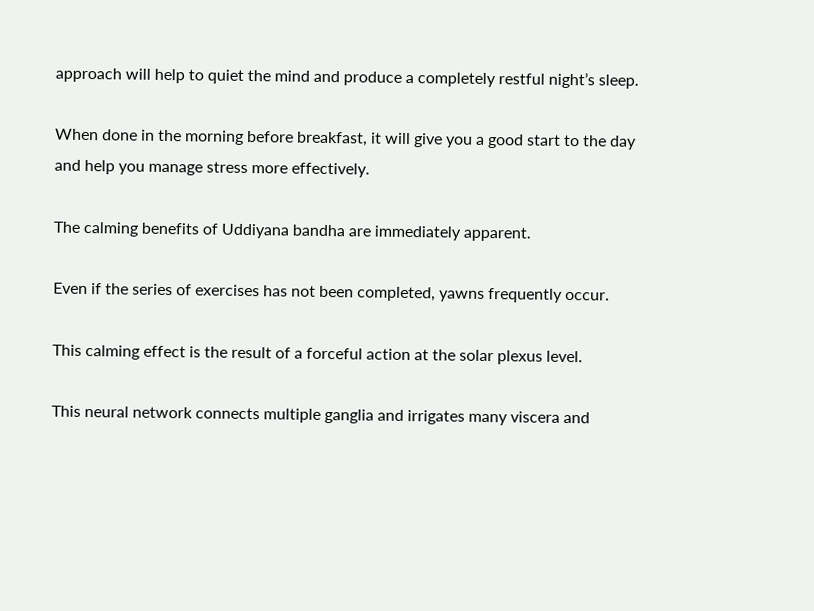approach will help to quiet the mind and produce a completely restful night’s sleep.

When done in the morning before breakfast, it will give you a good start to the day and help you manage stress more effectively.

The calming benefits of Uddiyana bandha are immediately apparent.

Even if the series of exercises has not been completed, yawns frequently occur.

This calming effect is the result of a forceful action at the solar plexus level.

This neural network connects multiple ganglia and irrigates many viscera and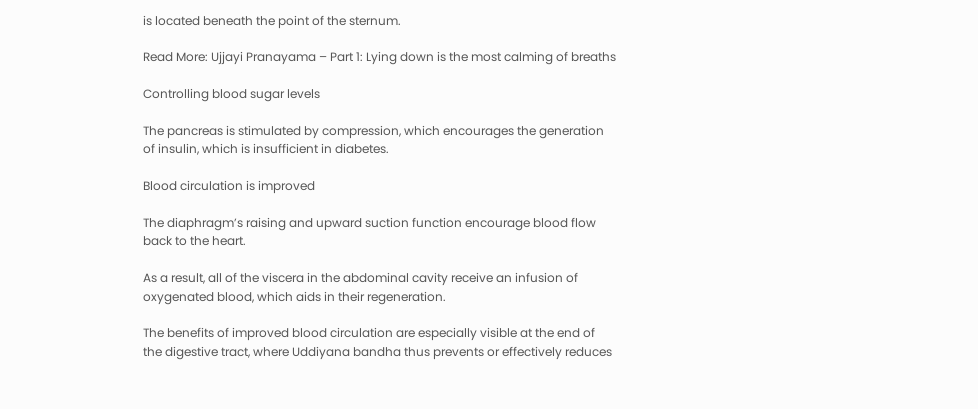is located beneath the point of the sternum.

Read More: Ujjayi Pranayama – Part 1: Lying down is the most calming of breaths

Controlling blood sugar levels

The pancreas is stimulated by compression, which encourages the generation of insulin, which is insufficient in diabetes.

Blood circulation is improved

The diaphragm’s raising and upward suction function encourage blood flow back to the heart.

As a result, all of the viscera in the abdominal cavity receive an infusion of oxygenated blood, which aids in their regeneration.

The benefits of improved blood circulation are especially visible at the end of the digestive tract, where Uddiyana bandha thus prevents or effectively reduces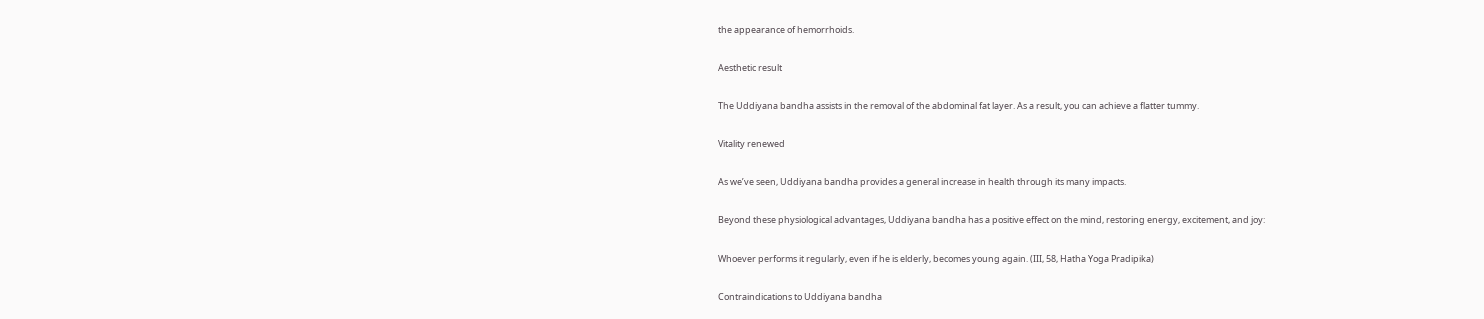the appearance of hemorrhoids.

Aesthetic result

The Uddiyana bandha assists in the removal of the abdominal fat layer. As a result, you can achieve a flatter tummy.

Vitality renewed

As we’ve seen, Uddiyana bandha provides a general increase in health through its many impacts.

Beyond these physiological advantages, Uddiyana bandha has a positive effect on the mind, restoring energy, excitement, and joy:

Whoever performs it regularly, even if he is elderly, becomes young again. (III, 58, Hatha Yoga Pradipika)

Contraindications to Uddiyana bandha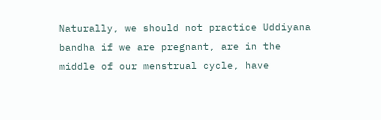Naturally, we should not practice Uddiyana bandha if we are pregnant, are in the middle of our menstrual cycle, have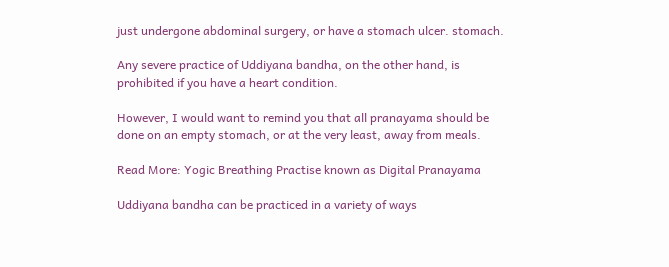just undergone abdominal surgery, or have a stomach ulcer. stomach.

Any severe practice of Uddiyana bandha, on the other hand, is prohibited if you have a heart condition.

However, I would want to remind you that all pranayama should be done on an empty stomach, or at the very least, away from meals.

Read More: Yogic Breathing Practise known as Digital Pranayama

Uddiyana bandha can be practiced in a variety of ways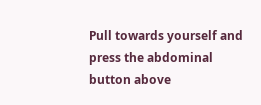Pull towards yourself and press the abdominal button above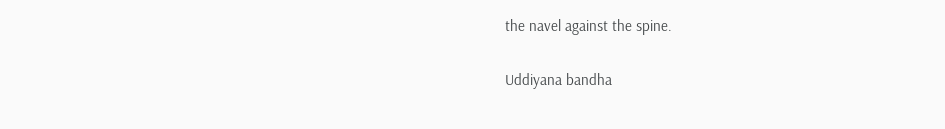the navel against the spine.

Uddiyana bandha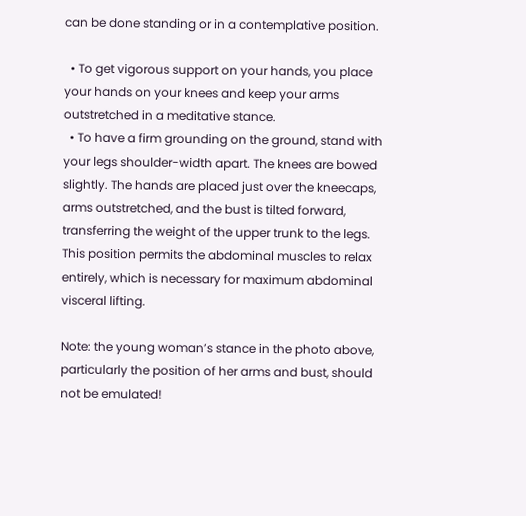can be done standing or in a contemplative position.

  • To get vigorous support on your hands, you place your hands on your knees and keep your arms outstretched in a meditative stance.
  • To have a firm grounding on the ground, stand with your legs shoulder-width apart. The knees are bowed slightly. The hands are placed just over the kneecaps, arms outstretched, and the bust is tilted forward, transferring the weight of the upper trunk to the legs. This position permits the abdominal muscles to relax entirely, which is necessary for maximum abdominal visceral lifting.

Note: the young woman’s stance in the photo above, particularly the position of her arms and bust, should not be emulated!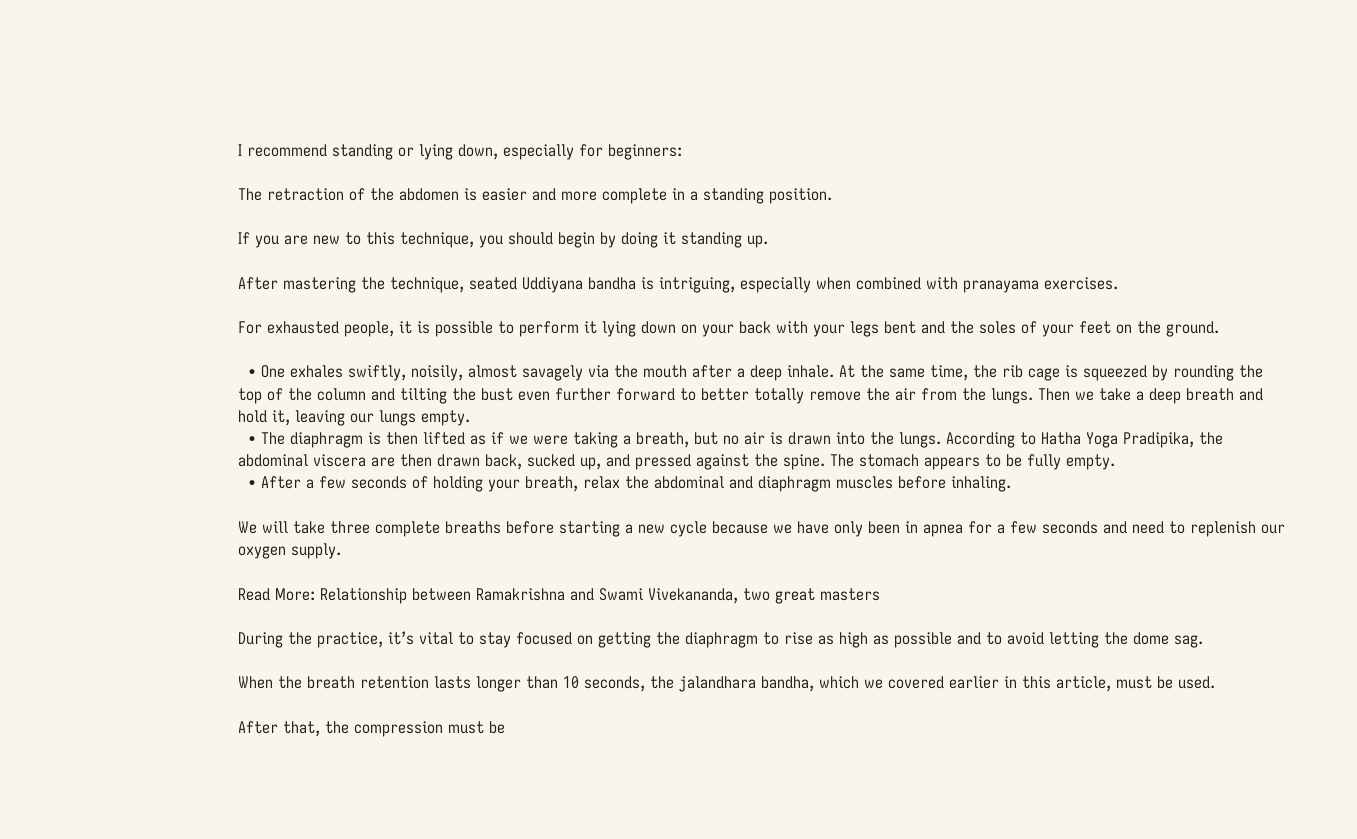I recommend standing or lying down, especially for beginners:

The retraction of the abdomen is easier and more complete in a standing position.

If you are new to this technique, you should begin by doing it standing up.

After mastering the technique, seated Uddiyana bandha is intriguing, especially when combined with pranayama exercises.

For exhausted people, it is possible to perform it lying down on your back with your legs bent and the soles of your feet on the ground.

  • One exhales swiftly, noisily, almost savagely via the mouth after a deep inhale. At the same time, the rib cage is squeezed by rounding the top of the column and tilting the bust even further forward to better totally remove the air from the lungs. Then we take a deep breath and hold it, leaving our lungs empty.
  • The diaphragm is then lifted as if we were taking a breath, but no air is drawn into the lungs. According to Hatha Yoga Pradipika, the abdominal viscera are then drawn back, sucked up, and pressed against the spine. The stomach appears to be fully empty.
  • After a few seconds of holding your breath, relax the abdominal and diaphragm muscles before inhaling.

We will take three complete breaths before starting a new cycle because we have only been in apnea for a few seconds and need to replenish our oxygen supply.

Read More: Relationship between Ramakrishna and Swami Vivekananda, two great masters

During the practice, it’s vital to stay focused on getting the diaphragm to rise as high as possible and to avoid letting the dome sag.

When the breath retention lasts longer than 10 seconds, the jalandhara bandha, which we covered earlier in this article, must be used.

After that, the compression must be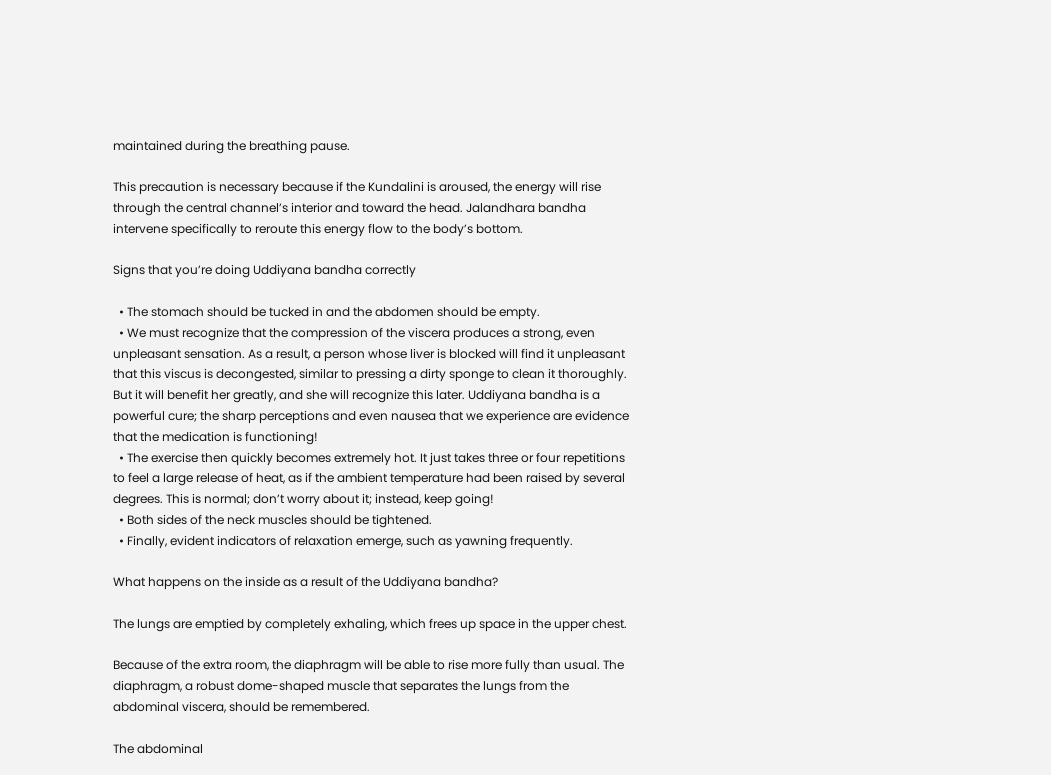maintained during the breathing pause.

This precaution is necessary because if the Kundalini is aroused, the energy will rise through the central channel’s interior and toward the head. Jalandhara bandha intervene specifically to reroute this energy flow to the body’s bottom.

Signs that you’re doing Uddiyana bandha correctly

  • The stomach should be tucked in and the abdomen should be empty.
  • We must recognize that the compression of the viscera produces a strong, even unpleasant sensation. As a result, a person whose liver is blocked will find it unpleasant that this viscus is decongested, similar to pressing a dirty sponge to clean it thoroughly. But it will benefit her greatly, and she will recognize this later. Uddiyana bandha is a powerful cure; the sharp perceptions and even nausea that we experience are evidence that the medication is functioning!
  • The exercise then quickly becomes extremely hot. It just takes three or four repetitions to feel a large release of heat, as if the ambient temperature had been raised by several degrees. This is normal; don’t worry about it; instead, keep going!
  • Both sides of the neck muscles should be tightened.
  • Finally, evident indicators of relaxation emerge, such as yawning frequently.

What happens on the inside as a result of the Uddiyana bandha?

The lungs are emptied by completely exhaling, which frees up space in the upper chest.

Because of the extra room, the diaphragm will be able to rise more fully than usual. The diaphragm, a robust dome-shaped muscle that separates the lungs from the abdominal viscera, should be remembered.

The abdominal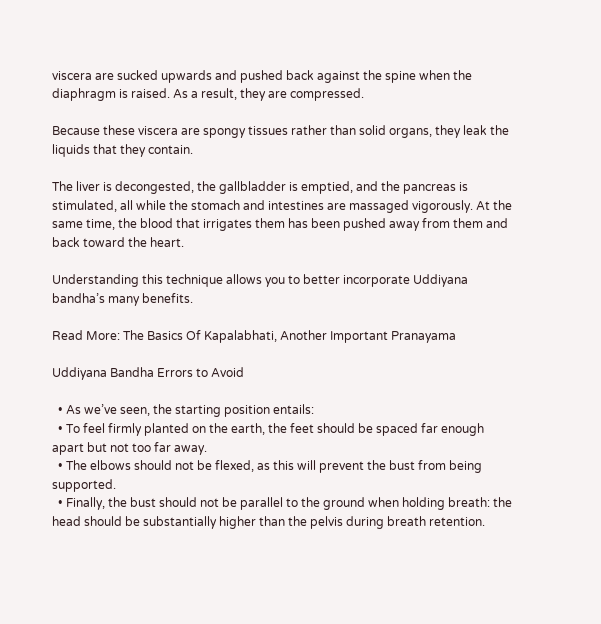viscera are sucked upwards and pushed back against the spine when the diaphragm is raised. As a result, they are compressed.

Because these viscera are spongy tissues rather than solid organs, they leak the liquids that they contain.

The liver is decongested, the gallbladder is emptied, and the pancreas is stimulated, all while the stomach and intestines are massaged vigorously. At the same time, the blood that irrigates them has been pushed away from them and back toward the heart.

Understanding this technique allows you to better incorporate Uddiyana bandha’s many benefits.

Read More: The Basics Of Kapalabhati, Another Important Pranayama

Uddiyana Bandha Errors to Avoid

  • As we’ve seen, the starting position entails:
  • To feel firmly planted on the earth, the feet should be spaced far enough apart but not too far away.
  • The elbows should not be flexed, as this will prevent the bust from being supported.
  • Finally, the bust should not be parallel to the ground when holding breath: the head should be substantially higher than the pelvis during breath retention.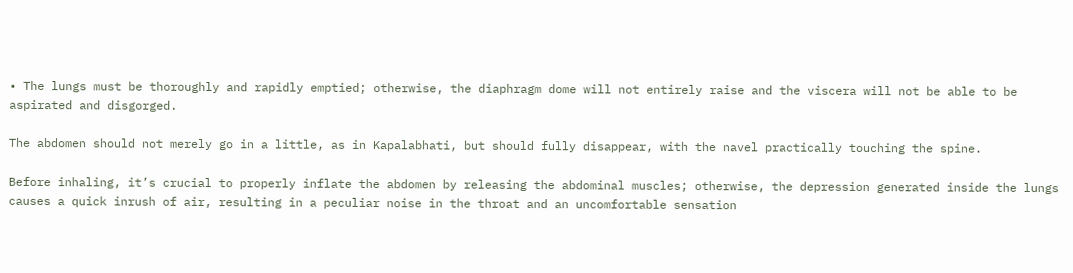• The lungs must be thoroughly and rapidly emptied; otherwise, the diaphragm dome will not entirely raise and the viscera will not be able to be aspirated and disgorged.

The abdomen should not merely go in a little, as in Kapalabhati, but should fully disappear, with the navel practically touching the spine.

Before inhaling, it’s crucial to properly inflate the abdomen by releasing the abdominal muscles; otherwise, the depression generated inside the lungs causes a quick inrush of air, resulting in a peculiar noise in the throat and an uncomfortable sensation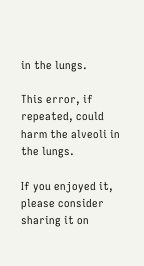in the lungs.

This error, if repeated, could harm the alveoli in the lungs.

If you enjoyed it, please consider sharing it on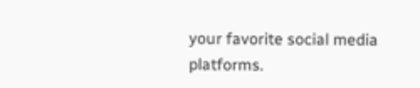your favorite social media platforms.